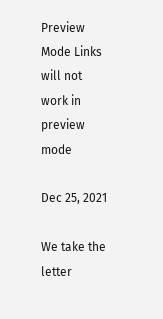Preview Mode Links will not work in preview mode

Dec 25, 2021

We take the letter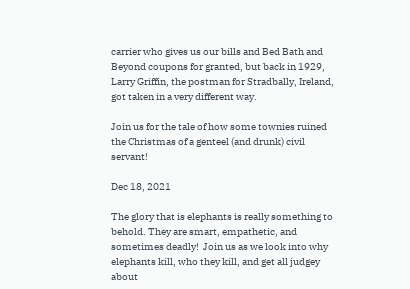carrier who gives us our bills and Bed Bath and Beyond coupons for granted, but back in 1929, Larry Griffin, the postman for Stradbally, Ireland, got taken in a very different way.

Join us for the tale of how some townies ruined the Christmas of a genteel (and drunk) civil servant!

Dec 18, 2021

The glory that is elephants is really something to behold. They are smart, empathetic, and sometimes deadly!  Join us as we look into why elephants kill, who they kill, and get all judgey about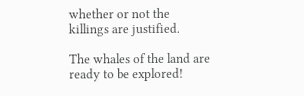whether or not the killings are justified.

The whales of the land are ready to be explored!